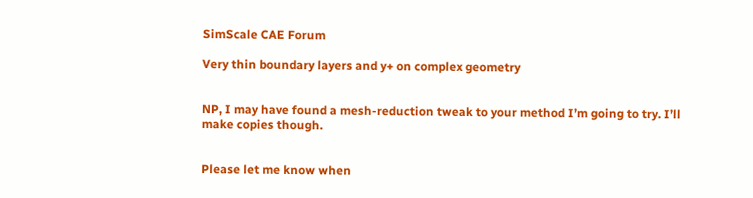SimScale CAE Forum

Very thin boundary layers and y+ on complex geometry


NP, I may have found a mesh-reduction tweak to your method I’m going to try. I’ll make copies though.


Please let me know when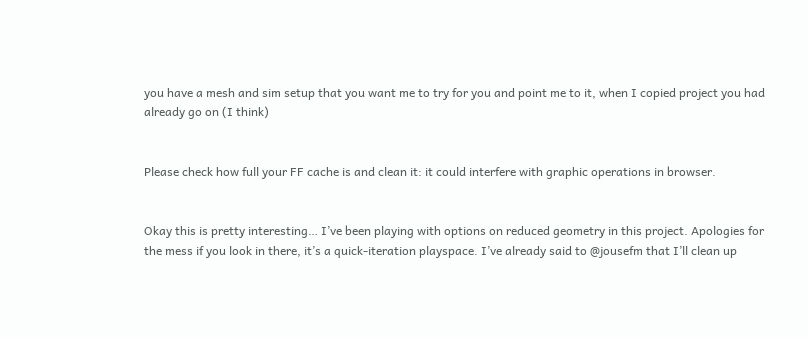you have a mesh and sim setup that you want me to try for you and point me to it, when I copied project you had already go on (I think)


Please check how full your FF cache is and clean it: it could interfere with graphic operations in browser.


Okay this is pretty interesting… I’ve been playing with options on reduced geometry in this project. Apologies for the mess if you look in there, it’s a quick-iteration playspace. I’ve already said to @jousefm that I’ll clean up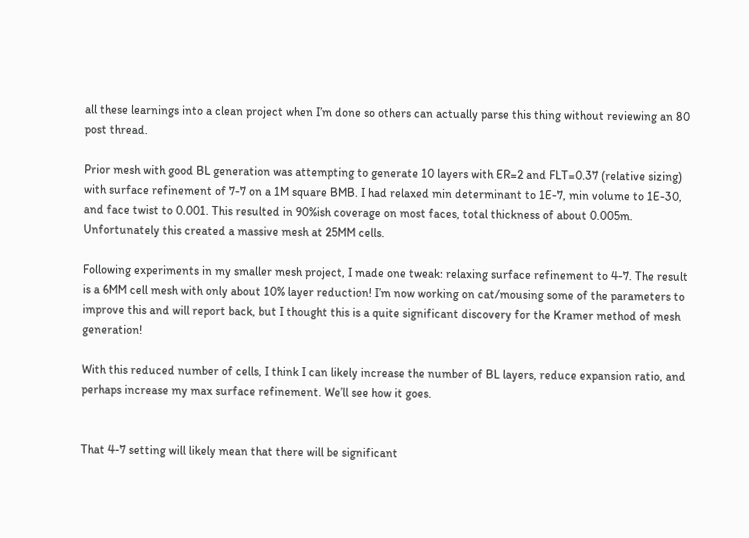all these learnings into a clean project when I’m done so others can actually parse this thing without reviewing an 80 post thread.

Prior mesh with good BL generation was attempting to generate 10 layers with ER=2 and FLT=0.37 (relative sizing) with surface refinement of 7-7 on a 1M square BMB. I had relaxed min determinant to 1E-7, min volume to 1E-30, and face twist to 0.001. This resulted in 90%ish coverage on most faces, total thickness of about 0.005m. Unfortunately this created a massive mesh at 25MM cells.

Following experiments in my smaller mesh project, I made one tweak: relaxing surface refinement to 4-7. The result is a 6MM cell mesh with only about 10% layer reduction! I’m now working on cat/mousing some of the parameters to improve this and will report back, but I thought this is a quite significant discovery for the Kramer method of mesh generation!

With this reduced number of cells, I think I can likely increase the number of BL layers, reduce expansion ratio, and perhaps increase my max surface refinement. We’ll see how it goes.


That 4-7 setting will likely mean that there will be significant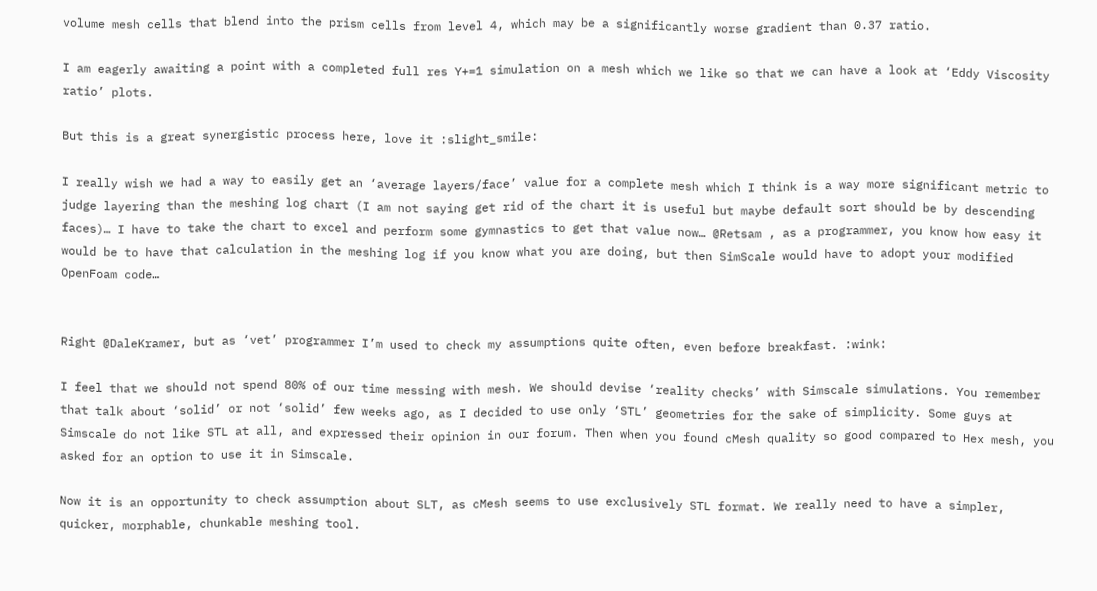volume mesh cells that blend into the prism cells from level 4, which may be a significantly worse gradient than 0.37 ratio.

I am eagerly awaiting a point with a completed full res Y+=1 simulation on a mesh which we like so that we can have a look at ‘Eddy Viscosity ratio’ plots.

But this is a great synergistic process here, love it :slight_smile:

I really wish we had a way to easily get an ‘average layers/face’ value for a complete mesh which I think is a way more significant metric to judge layering than the meshing log chart (I am not saying get rid of the chart it is useful but maybe default sort should be by descending faces)… I have to take the chart to excel and perform some gymnastics to get that value now… @Retsam , as a programmer, you know how easy it would be to have that calculation in the meshing log if you know what you are doing, but then SimScale would have to adopt your modified OpenFoam code…


Right @DaleKramer, but as ‘vet’ programmer I’m used to check my assumptions quite often, even before breakfast. :wink:

I feel that we should not spend 80% of our time messing with mesh. We should devise ‘reality checks’ with Simscale simulations. You remember that talk about ‘solid’ or not ‘solid’ few weeks ago, as I decided to use only ‘STL’ geometries for the sake of simplicity. Some guys at Simscale do not like STL at all, and expressed their opinion in our forum. Then when you found cMesh quality so good compared to Hex mesh, you asked for an option to use it in Simscale.

Now it is an opportunity to check assumption about SLT, as cMesh seems to use exclusively STL format. We really need to have a simpler, quicker, morphable, chunkable meshing tool.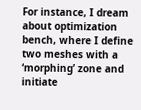For instance, I dream about optimization bench, where I define two meshes with a ‘morphing’ zone and initiate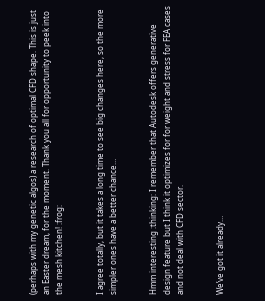(perhaps with my genetic algos) a research of optimal CFD shape. This is just an Easter dream, for the moment. Thank you all for opportunity to peek into the mesh kitchen! :frog:


I agree totally, but it takes a long time to see big changes here, so the more simpler ones have a better chance…


Hmm interesting :thinking: I remember that Autodesk offers generative design feature but I think it optimizes for for weight and stress for FEA cases and not deal with CFD sector.


We’ve got it already…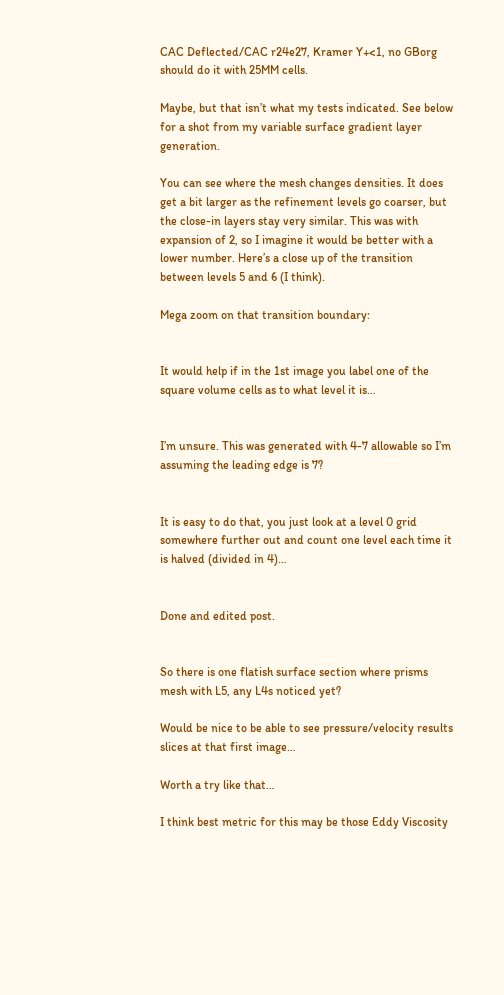CAC Deflected/CAC r24e27, Kramer Y+<1, no GBorg should do it with 25MM cells.

Maybe, but that isn’t what my tests indicated. See below for a shot from my variable surface gradient layer generation.

You can see where the mesh changes densities. It does get a bit larger as the refinement levels go coarser, but the close-in layers stay very similar. This was with expansion of 2, so I imagine it would be better with a lower number. Here’s a close up of the transition between levels 5 and 6 (I think).

Mega zoom on that transition boundary:


It would help if in the 1st image you label one of the square volume cells as to what level it is…


I’m unsure. This was generated with 4-7 allowable so I’m assuming the leading edge is 7?


It is easy to do that, you just look at a level 0 grid somewhere further out and count one level each time it is halved (divided in 4)…


Done and edited post.


So there is one flatish surface section where prisms mesh with L5, any L4s noticed yet?

Would be nice to be able to see pressure/velocity results slices at that first image…

Worth a try like that…

I think best metric for this may be those Eddy Viscosity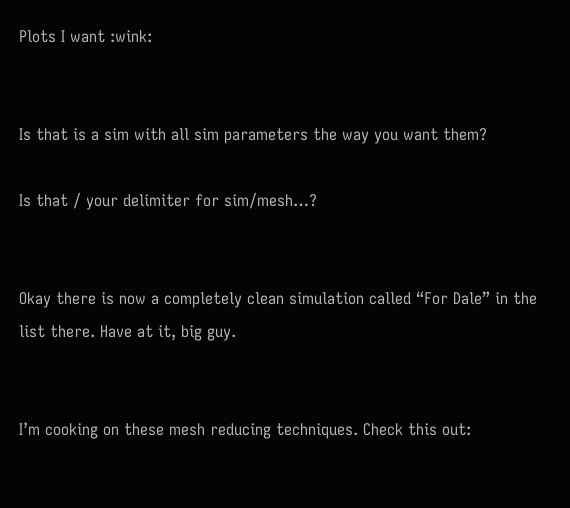Plots I want :wink:


Is that is a sim with all sim parameters the way you want them?

Is that / your delimiter for sim/mesh…?


Okay there is now a completely clean simulation called “For Dale” in the list there. Have at it, big guy.


I’m cooking on these mesh reducing techniques. Check this out: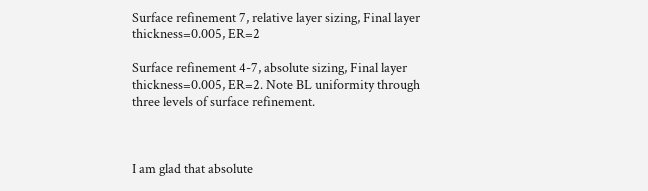Surface refinement 7, relative layer sizing, Final layer thickness=0.005, ER=2

Surface refinement 4-7, absolute sizing, Final layer thickness=0.005, ER=2. Note BL uniformity through three levels of surface refinement.



I am glad that absolute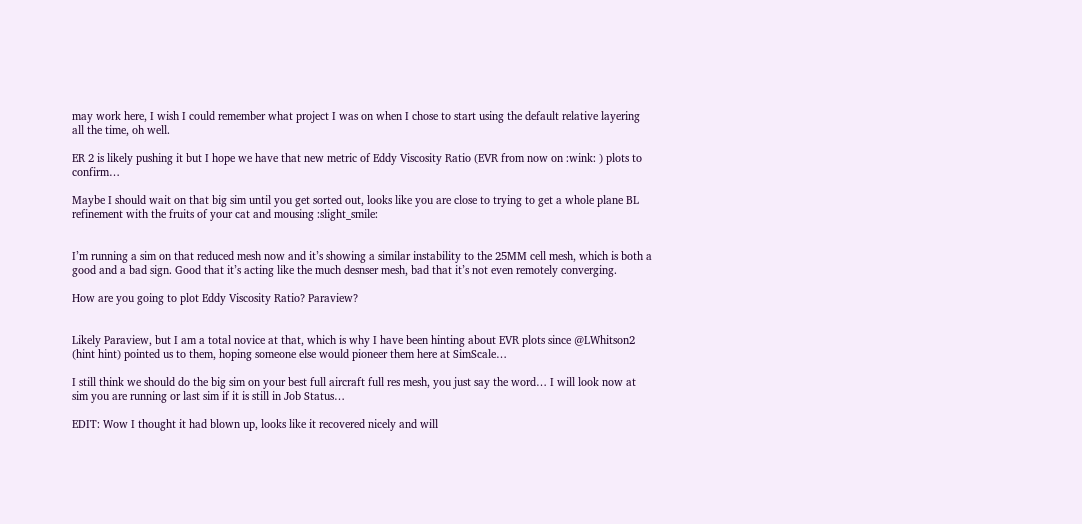may work here, I wish I could remember what project I was on when I chose to start using the default relative layering all the time, oh well.

ER 2 is likely pushing it but I hope we have that new metric of Eddy Viscosity Ratio (EVR from now on :wink: ) plots to confirm…

Maybe I should wait on that big sim until you get sorted out, looks like you are close to trying to get a whole plane BL refinement with the fruits of your cat and mousing :slight_smile:


I’m running a sim on that reduced mesh now and it’s showing a similar instability to the 25MM cell mesh, which is both a good and a bad sign. Good that it’s acting like the much desnser mesh, bad that it’s not even remotely converging.

How are you going to plot Eddy Viscosity Ratio? Paraview?


Likely Paraview, but I am a total novice at that, which is why I have been hinting about EVR plots since @LWhitson2 (hint hint) pointed us to them, hoping someone else would pioneer them here at SimScale…

I still think we should do the big sim on your best full aircraft full res mesh, you just say the word… I will look now at sim you are running or last sim if it is still in Job Status…

EDIT: Wow I thought it had blown up, looks like it recovered nicely and will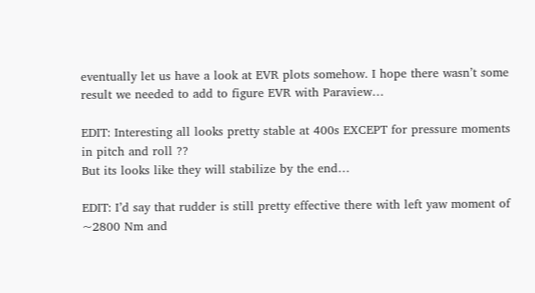eventually let us have a look at EVR plots somehow. I hope there wasn’t some result we needed to add to figure EVR with Paraview…

EDIT: Interesting all looks pretty stable at 400s EXCEPT for pressure moments in pitch and roll ??
But its looks like they will stabilize by the end…

EDIT: I’d say that rudder is still pretty effective there with left yaw moment of ~2800 Nm and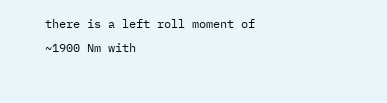there is a left roll moment of ~1900 Nm with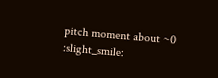pitch moment about ~0 :slight_smile: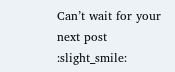Can’t wait for your next post :slight_smile: